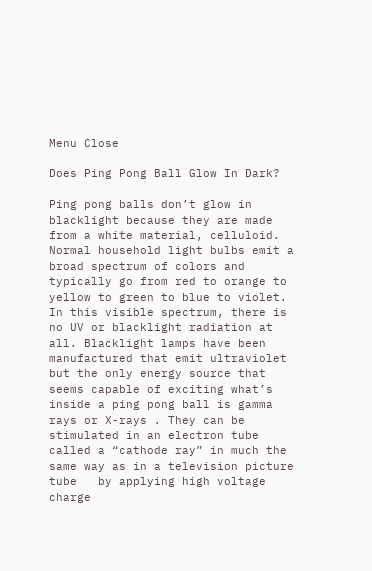Menu Close

Does Ping Pong Ball Glow In Dark?

Ping pong balls don’t glow in blacklight because they are made from a white material, celluloid. Normal household light bulbs emit a broad spectrum of colors and typically go from red to orange to yellow to green to blue to violet. In this visible spectrum, there is no UV or blacklight radiation at all. Blacklight lamps have been manufactured that emit ultraviolet but the only energy source that seems capable of exciting what’s inside a ping pong ball is gamma rays or X-rays . They can be stimulated in an electron tube called a “cathode ray” in much the same way as in a television picture tube   by applying high voltage charge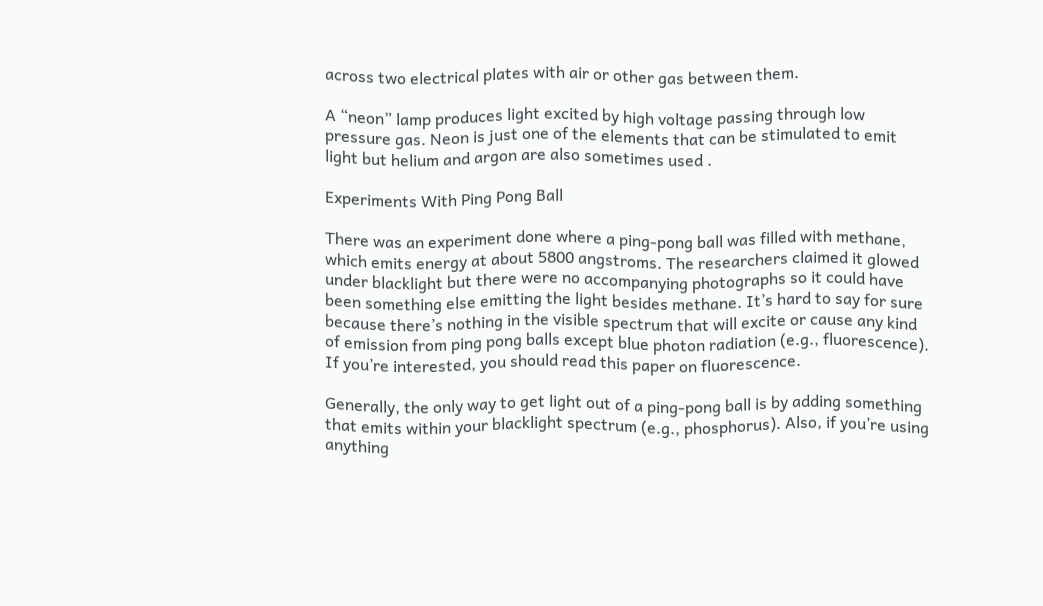across two electrical plates with air or other gas between them.

A “neon” lamp produces light excited by high voltage passing through low pressure gas. Neon is just one of the elements that can be stimulated to emit light but helium and argon are also sometimes used .

Experiments With Ping Pong Ball

There was an experiment done where a ping-pong ball was filled with methane, which emits energy at about 5800 angstroms. The researchers claimed it glowed under blacklight but there were no accompanying photographs so it could have been something else emitting the light besides methane. It’s hard to say for sure because there’s nothing in the visible spectrum that will excite or cause any kind of emission from ping pong balls except blue photon radiation (e.g., fluorescence). If you’re interested, you should read this paper on fluorescence.

Generally, the only way to get light out of a ping-pong ball is by adding something that emits within your blacklight spectrum (e.g., phosphorus). Also, if you’re using anything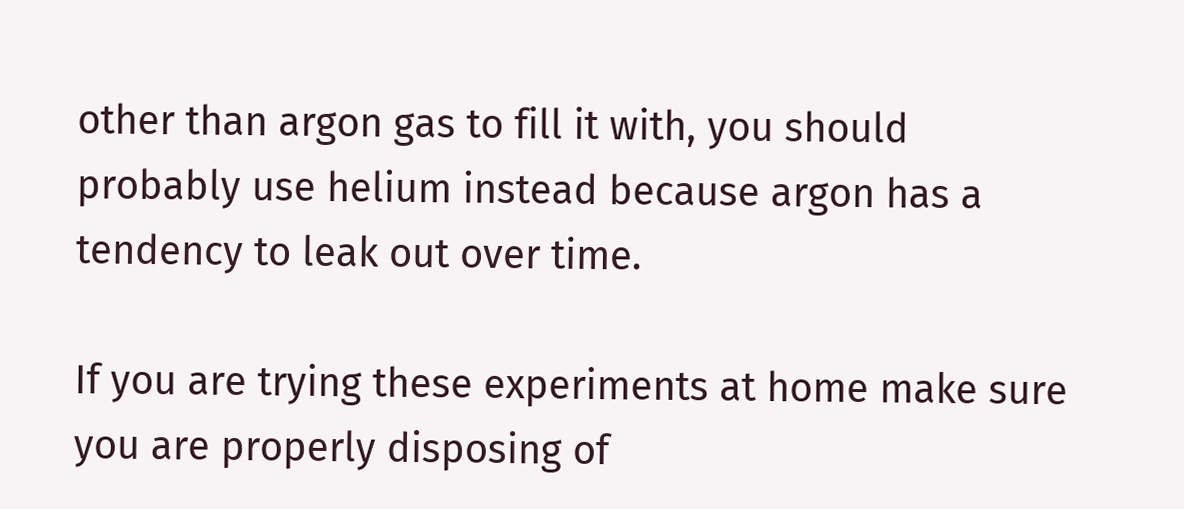other than argon gas to fill it with, you should probably use helium instead because argon has a tendency to leak out over time.

If you are trying these experiments at home make sure you are properly disposing of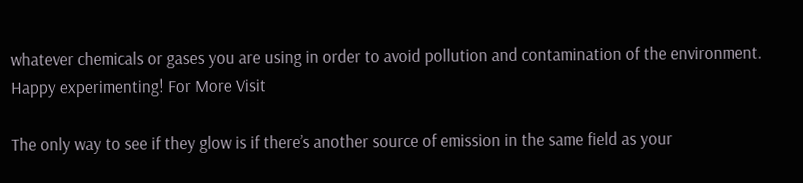whatever chemicals or gases you are using in order to avoid pollution and contamination of the environment. Happy experimenting! For More Visit

The only way to see if they glow is if there’s another source of emission in the same field as your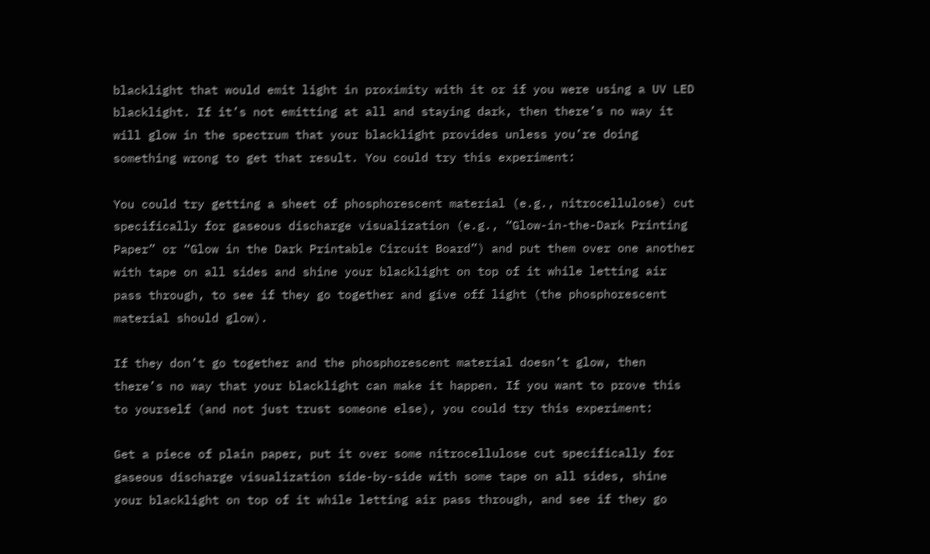blacklight that would emit light in proximity with it or if you were using a UV LED blacklight. If it’s not emitting at all and staying dark, then there’s no way it will glow in the spectrum that your blacklight provides unless you’re doing something wrong to get that result. You could try this experiment:

You could try getting a sheet of phosphorescent material (e.g., nitrocellulose) cut specifically for gaseous discharge visualization (e.g., “Glow-in-the-Dark Printing Paper” or “Glow in the Dark Printable Circuit Board”) and put them over one another with tape on all sides and shine your blacklight on top of it while letting air pass through, to see if they go together and give off light (the phosphorescent material should glow).

If they don’t go together and the phosphorescent material doesn’t glow, then there’s no way that your blacklight can make it happen. If you want to prove this to yourself (and not just trust someone else), you could try this experiment:

Get a piece of plain paper, put it over some nitrocellulose cut specifically for gaseous discharge visualization side-by-side with some tape on all sides, shine your blacklight on top of it while letting air pass through, and see if they go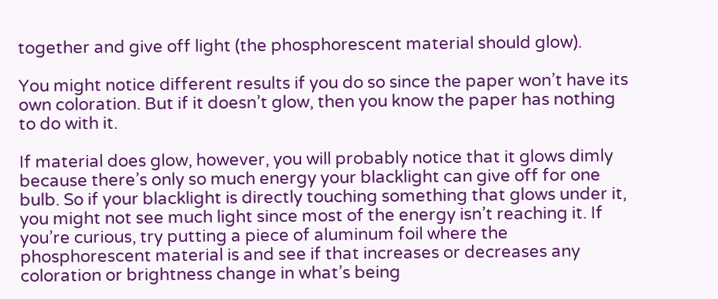together and give off light (the phosphorescent material should glow).

You might notice different results if you do so since the paper won’t have its own coloration. But if it doesn’t glow, then you know the paper has nothing to do with it.

If material does glow, however, you will probably notice that it glows dimly because there’s only so much energy your blacklight can give off for one bulb. So if your blacklight is directly touching something that glows under it, you might not see much light since most of the energy isn’t reaching it. If you’re curious, try putting a piece of aluminum foil where the phosphorescent material is and see if that increases or decreases any coloration or brightness change in what’s being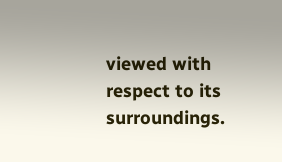viewed with respect to its surroundings.